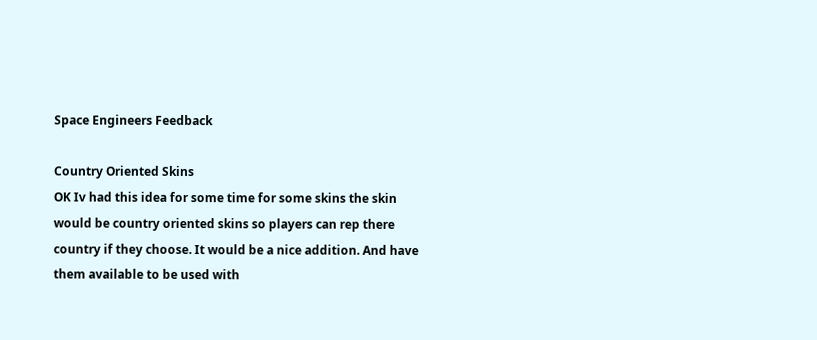Space Engineers Feedback

Country Oriented Skins
OK Iv had this idea for some time for some skins the skin would be country oriented skins so players can rep there country if they choose. It would be a nice addition. And have them available to be used with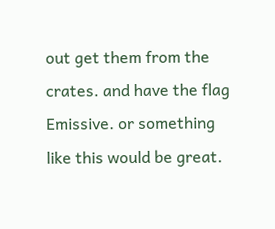out get them from the crates. and have the flag Emissive. or something like this would be great.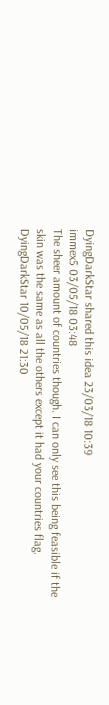DyingDarkStar shared this idea 23/03/18 10:39
immex5 03/05/18 03:48
The sheer amount of countries though. I can only see this being feasible if the skin was the same as all the others except it had your countries flag.
DyingDarkStar 10/05/18 21:30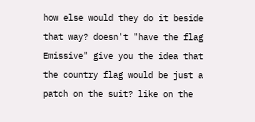how else would they do it beside that way? doesn't "have the flag Emissive" give you the idea that the country flag would be just a patch on the suit? like on the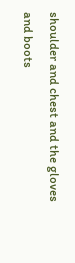shoulder and chest and the gloves and boots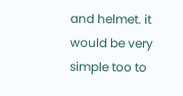and helmet. it would be very simple too to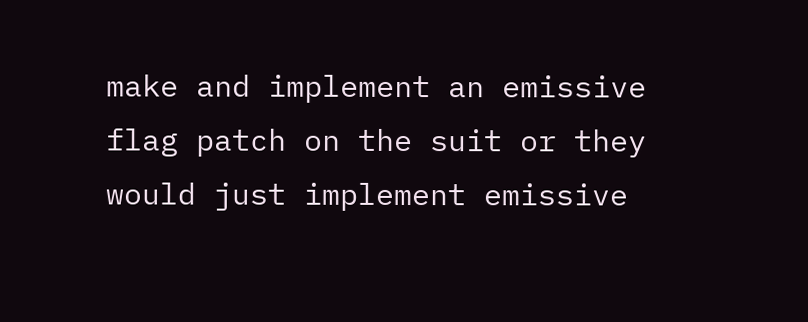make and implement an emissive flag patch on the suit or they would just implement emissive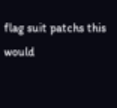flag suit patchs this would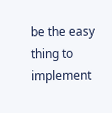be the easy thing to implement